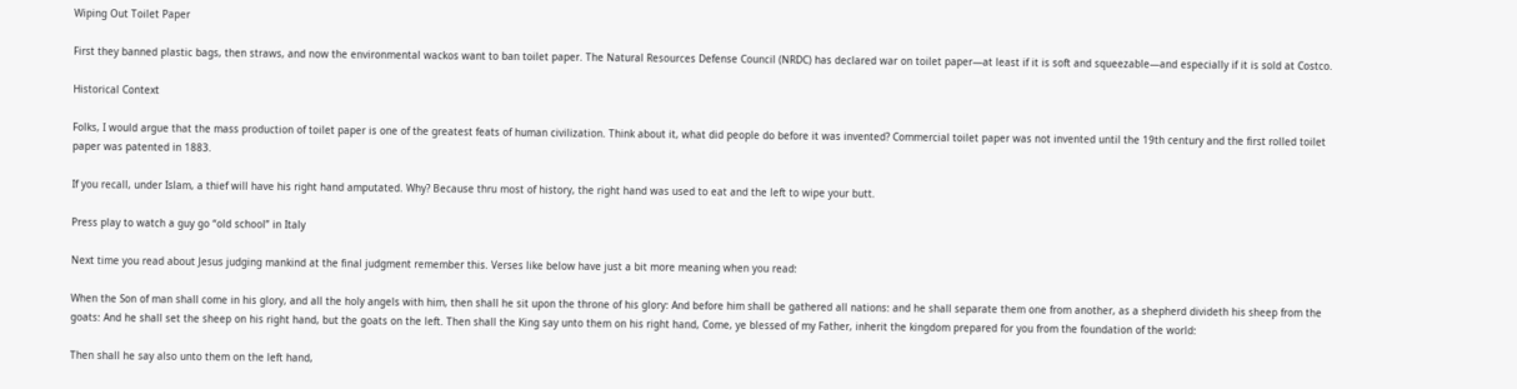Wiping Out Toilet Paper

First they banned plastic bags, then straws, and now the environmental wackos want to ban toilet paper. The Natural Resources Defense Council (NRDC) has declared war on toilet paper—at least if it is soft and squeezable—and especially if it is sold at Costco.

Historical Context

Folks, I would argue that the mass production of toilet paper is one of the greatest feats of human civilization. Think about it, what did people do before it was invented? Commercial toilet paper was not invented until the 19th century and the first rolled toilet paper was patented in 1883.

If you recall, under Islam, a thief will have his right hand amputated. Why? Because thru most of history, the right hand was used to eat and the left to wipe your butt.

Press play to watch a guy go “old school” in Italy

Next time you read about Jesus judging mankind at the final judgment remember this. Verses like below have just a bit more meaning when you read:

When the Son of man shall come in his glory, and all the holy angels with him, then shall he sit upon the throne of his glory: And before him shall be gathered all nations: and he shall separate them one from another, as a shepherd divideth his sheep from the goats: And he shall set the sheep on his right hand, but the goats on the left. Then shall the King say unto them on his right hand, Come, ye blessed of my Father, inherit the kingdom prepared for you from the foundation of the world:

Then shall he say also unto them on the left hand,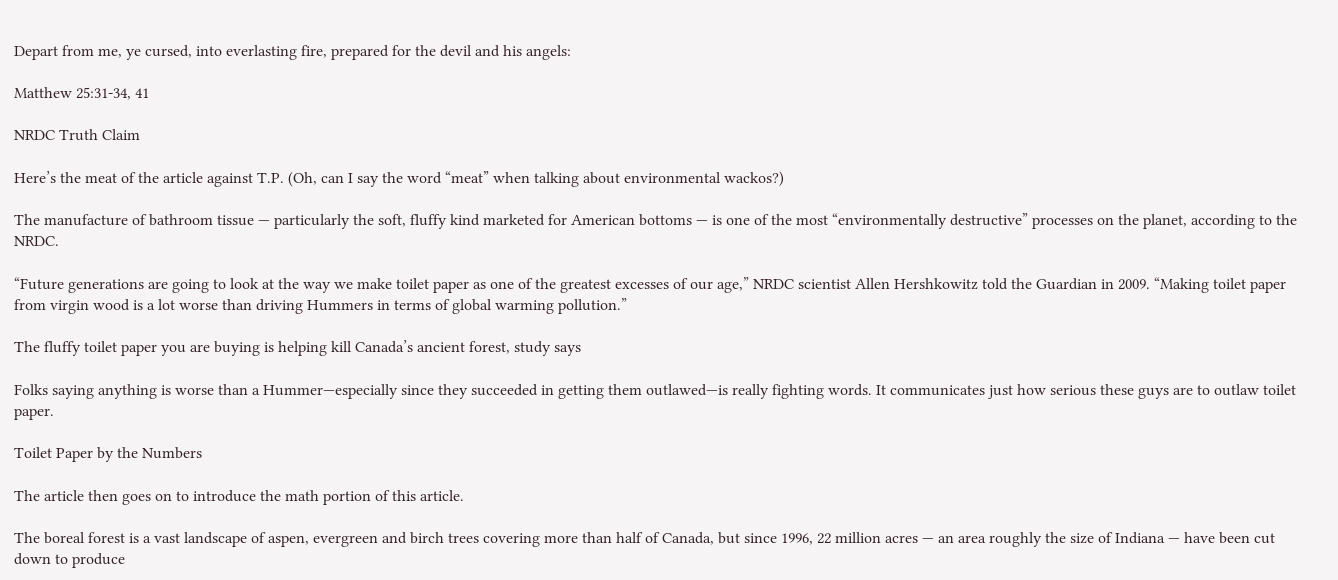Depart from me, ye cursed, into everlasting fire, prepared for the devil and his angels:

Matthew 25:31-34, 41

NRDC Truth Claim

Here’s the meat of the article against T.P. (Oh, can I say the word “meat” when talking about environmental wackos?)

The manufacture of bathroom tissue — particularly the soft, fluffy kind marketed for American bottoms — is one of the most “environmentally destructive” processes on the planet, according to the NRDC.

“Future generations are going to look at the way we make toilet paper as one of the greatest excesses of our age,” NRDC scientist Allen Hershkowitz told the Guardian in 2009. “Making toilet paper from virgin wood is a lot worse than driving Hummers in terms of global warming pollution.”

The fluffy toilet paper you are buying is helping kill Canada’s ancient forest, study says

Folks saying anything is worse than a Hummer—especially since they succeeded in getting them outlawed—is really fighting words. It communicates just how serious these guys are to outlaw toilet paper.

Toilet Paper by the Numbers

The article then goes on to introduce the math portion of this article.

The boreal forest is a vast landscape of aspen, evergreen and birch trees covering more than half of Canada, but since 1996, 22 million acres — an area roughly the size of Indiana — have been cut down to produce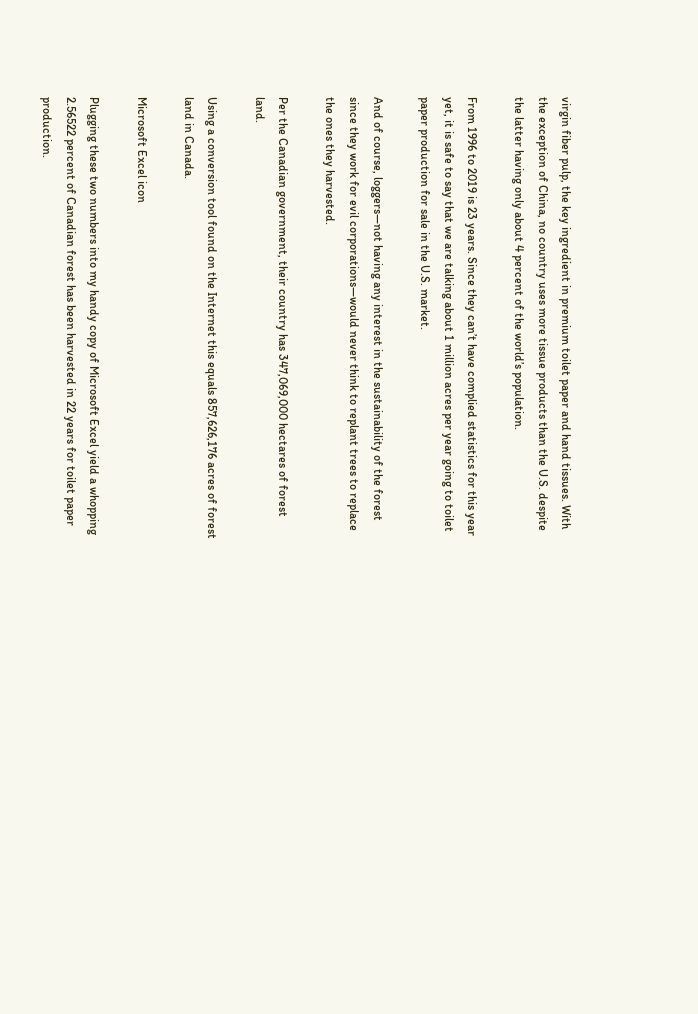virgin fiber pulp, the key ingredient in premium toilet paper and hand tissues. With the exception of China, no country uses more tissue products than the U.S. despite the latter having only about 4 percent of the world’s population.

From 1996 to 2019 is 23 years. Since they can’t have complied statistics for this year yet, it is safe to say that we are talking about 1 million acres per year going to toilet paper production for sale in the U.S. market.

And of course, loggers—not having any interest in the sustainability of the forest since they work for evil corporations—would never think to replant trees to replace the ones they harvested.

Per the Canadian government, their country has 347,069,000 hectares of forest land.

Using a conversion tool found on the Internet this equals 857,626,176 acres of forest land in Canada.

Microsoft Excel icon

Plugging these two numbers into my handy copy of Microsoft Excel yield a whopping 2.56522 percent of Canadian forest has been harvested in 22 years for toilet paper production.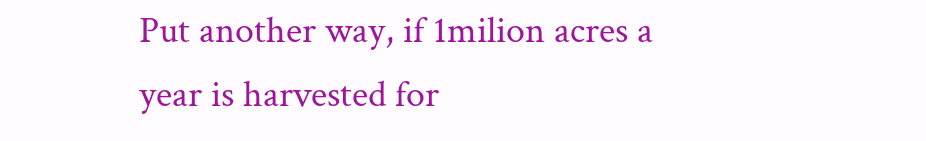Put another way, if 1milion acres a year is harvested for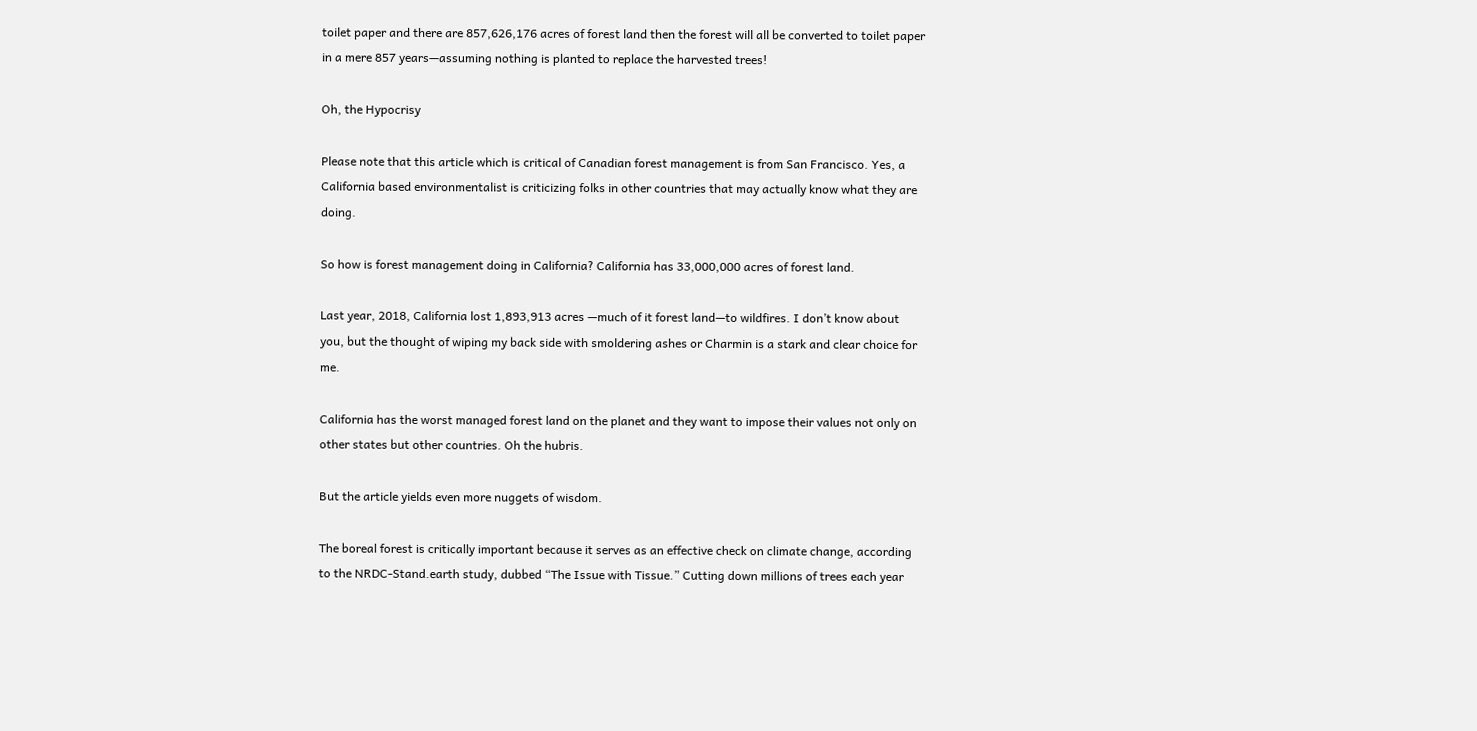toilet paper and there are 857,626,176 acres of forest land then the forest will all be converted to toilet paper in a mere 857 years—assuming nothing is planted to replace the harvested trees!

Oh, the Hypocrisy

Please note that this article which is critical of Canadian forest management is from San Francisco. Yes, a California based environmentalist is criticizing folks in other countries that may actually know what they are doing.

So how is forest management doing in California? California has 33,000,000 acres of forest land.

Last year, 2018, California lost 1,893,913 acres —much of it forest land—to wildfires. I don’t know about you, but the thought of wiping my back side with smoldering ashes or Charmin is a stark and clear choice for me.

California has the worst managed forest land on the planet and they want to impose their values not only on other states but other countries. Oh the hubris.

But the article yields even more nuggets of wisdom.

The boreal forest is critically important because it serves as an effective check on climate change, according to the NRDC-Stand.earth study, dubbed “The Issue with Tissue.” Cutting down millions of trees each year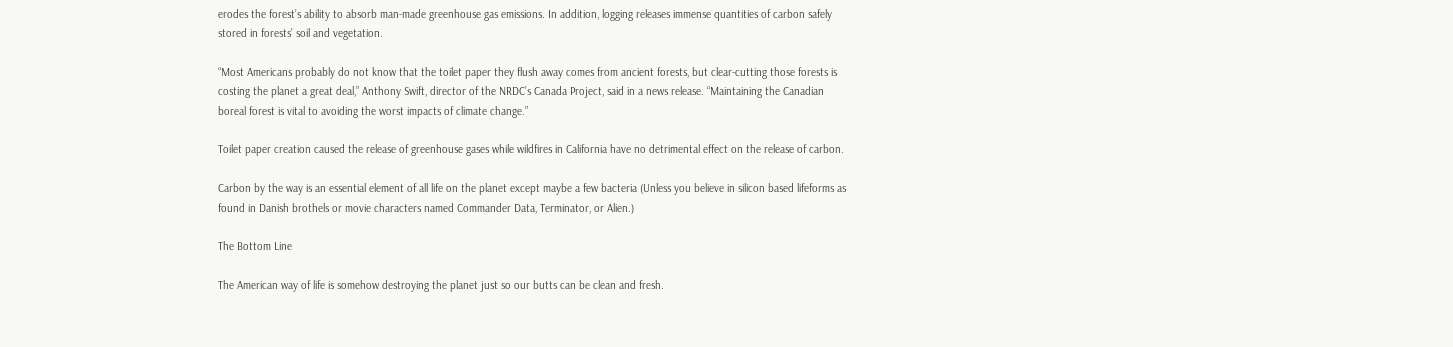erodes the forest’s ability to absorb man-made greenhouse gas emissions. In addition, logging releases immense quantities of carbon safely stored in forests’ soil and vegetation.

“Most Americans probably do not know that the toilet paper they flush away comes from ancient forests, but clear-cutting those forests is costing the planet a great deal,” Anthony Swift, director of the NRDC’s Canada Project, said in a news release. “Maintaining the Canadian boreal forest is vital to avoiding the worst impacts of climate change.”

Toilet paper creation caused the release of greenhouse gases while wildfires in California have no detrimental effect on the release of carbon.

Carbon by the way is an essential element of all life on the planet except maybe a few bacteria (Unless you believe in silicon based lifeforms as found in Danish brothels or movie characters named Commander Data, Terminator, or Alien.)

The Bottom Line

The American way of life is somehow destroying the planet just so our butts can be clean and fresh.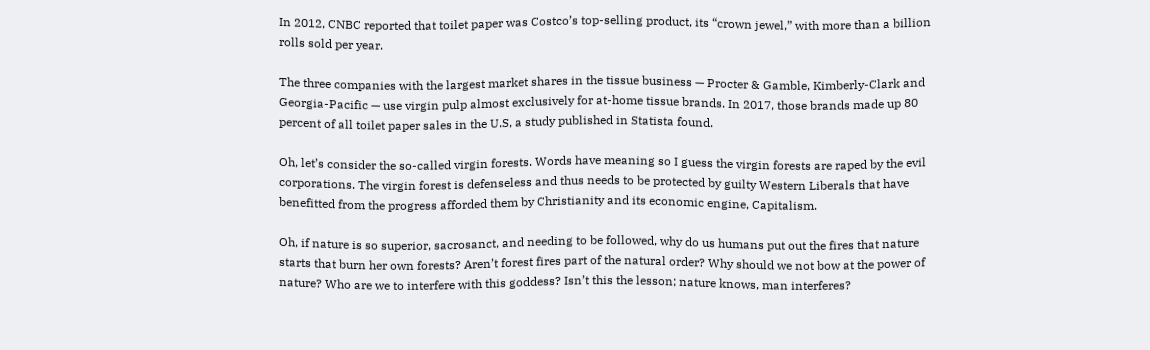In 2012, CNBC reported that toilet paper was Costco’s top-selling product, its “crown jewel,” with more than a billion rolls sold per year.

The three companies with the largest market shares in the tissue business — Procter & Gamble, Kimberly-Clark and Georgia-Pacific — use virgin pulp almost exclusively for at-home tissue brands. In 2017, those brands made up 80 percent of all toilet paper sales in the U.S, a study published in Statista found.

Oh, let’s consider the so-called virgin forests. Words have meaning so I guess the virgin forests are raped by the evil corporations. The virgin forest is defenseless and thus needs to be protected by guilty Western Liberals that have benefitted from the progress afforded them by Christianity and its economic engine, Capitalism.

Oh, if nature is so superior, sacrosanct, and needing to be followed, why do us humans put out the fires that nature starts that burn her own forests? Aren’t forest fires part of the natural order? Why should we not bow at the power of nature? Who are we to interfere with this goddess? Isn’t this the lesson; nature knows, man interferes?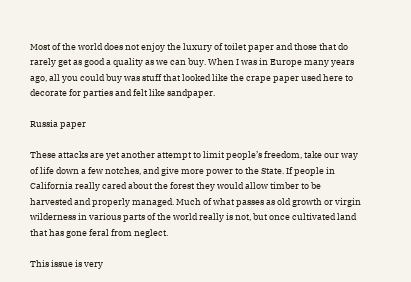Most of the world does not enjoy the luxury of toilet paper and those that do rarely get as good a quality as we can buy. When I was in Europe many years ago, all you could buy was stuff that looked like the crape paper used here to decorate for parties and felt like sandpaper.

Russia paper

These attacks are yet another attempt to limit people’s freedom, take our way of life down a few notches, and give more power to the State. If people in California really cared about the forest they would allow timber to be harvested and properly managed. Much of what passes as old growth or virgin wilderness in various parts of the world really is not, but once cultivated land that has gone feral from neglect.

This issue is very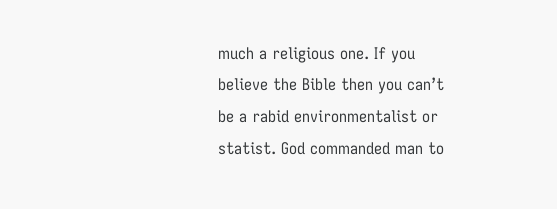much a religious one. If you believe the Bible then you can’t be a rabid environmentalist or statist. God commanded man to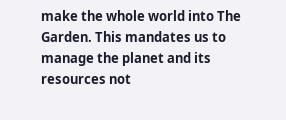make the whole world into The Garden. This mandates us to manage the planet and its resources not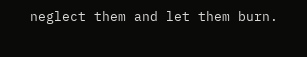neglect them and let them burn.